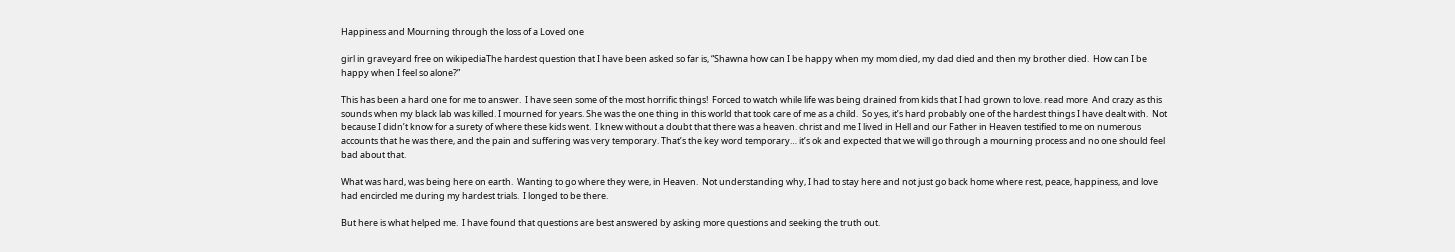Happiness and Mourning through the loss of a Loved one

girl in graveyard free on wikipediaThe hardest question that I have been asked so far is, “Shawna how can I be happy when my mom died, my dad died and then my brother died.  How can I be happy when I feel so alone?”

This has been a hard one for me to answer.  I have seen some of the most horrific things!  Forced to watch while life was being drained from kids that I had grown to love. read more  And crazy as this sounds when my black lab was killed. I mourned for years. She was the one thing in this world that took care of me as a child.  So yes, it’s hard probably one of the hardest things I have dealt with.  Not because I didn’t know for a surety of where these kids went.  I knew without a doubt that there was a heaven. christ and me I lived in Hell and our Father in Heaven testified to me on numerous accounts that he was there, and the pain and suffering was very temporary. That’s the key word temporary… it’s ok and expected that we will go through a mourning process and no one should feel bad about that.

What was hard, was being here on earth.  Wanting to go where they were, in Heaven.  Not understanding why, I had to stay here and not just go back home where rest, peace, happiness, and love had encircled me during my hardest trials.  I longed to be there.

But here is what helped me.  I have found that questions are best answered by asking more questions and seeking the truth out.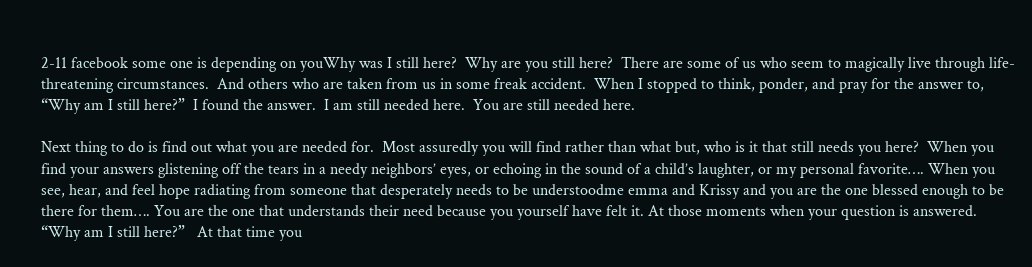2-11 facebook some one is depending on youWhy was I still here?  Why are you still here?  There are some of us who seem to magically live through life-threatening circumstances.  And others who are taken from us in some freak accident.  When I stopped to think, ponder, and pray for the answer to, “Why am I still here?”  I found the answer.  I am still needed here.  You are still needed here.

Next thing to do is find out what you are needed for.  Most assuredly you will find rather than what but, who is it that still needs you here?  When you find your answers glistening off the tears in a needy neighbors’ eyes, or echoing in the sound of a child’s laughter, or my personal favorite…. When you see, hear, and feel hope radiating from someone that desperately needs to be understoodme emma and Krissy and you are the one blessed enough to be there for them…. You are the one that understands their need because you yourself have felt it. At those moments when your question is answered.  “Why am I still here?”   At that time you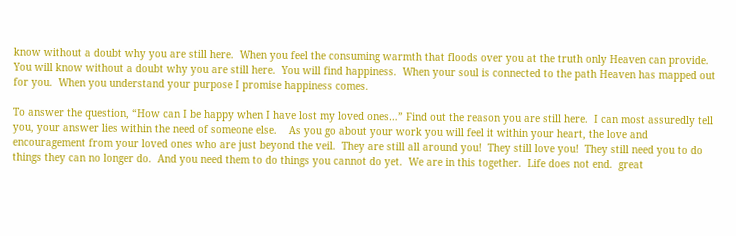know without a doubt why you are still here.  When you feel the consuming warmth that floods over you at the truth only Heaven can provide.  You will know without a doubt why you are still here.  You will find happiness.  When your soul is connected to the path Heaven has mapped out for you.  When you understand your purpose I promise happiness comes.

To answer the question, “How can I be happy when I have lost my loved ones…” Find out the reason you are still here.  I can most assuredly tell you, your answer lies within the need of someone else.    As you go about your work you will feel it within your heart, the love and encouragement from your loved ones who are just beyond the veil.  They are still all around you!  They still love you!  They still need you to do things they can no longer do.  And you need them to do things you cannot do yet.  We are in this together.  Life does not end.  great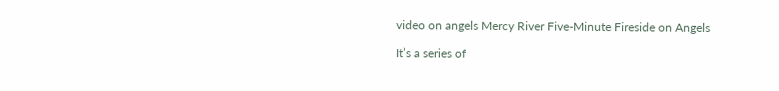video on angels Mercy River Five-Minute Fireside on Angels

It’s a series of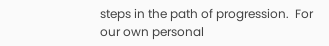steps in the path of progression.  For our own personal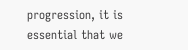progression, it is essential that we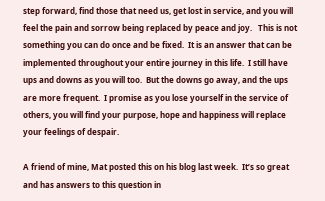step forward, find those that need us, get lost in service, and you will feel the pain and sorrow being replaced by peace and joy.   This is not something you can do once and be fixed.  It is an answer that can be implemented throughout your entire journey in this life.  I still have ups and downs as you will too.  But the downs go away, and the ups are more frequent.  I promise as you lose yourself in the service of others, you will find your purpose, hope and happiness will replace your feelings of despair.

A friend of mine, Mat posted this on his blog last week.  It’s so great and has answers to this question in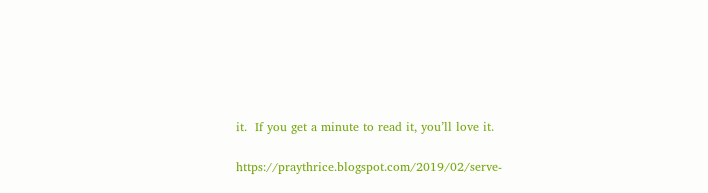it.  If you get a minute to read it, you’ll love it.

https://praythrice.blogspot.com/2019/02/serve-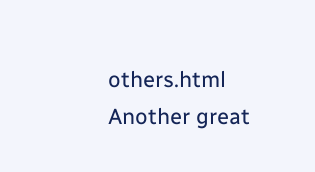others.html  Another great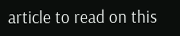article to read on this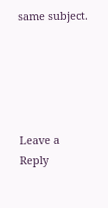same subject.





Leave a Reply